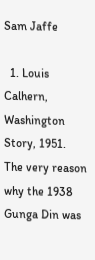Sam Jaffe

  1. Louis Calhern, Washington Story, 1951.      The very reason why the 1938 Gunga Din was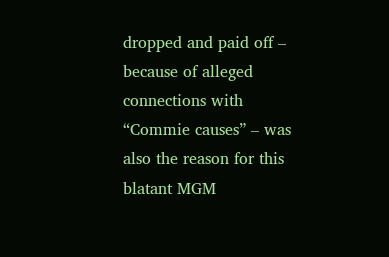dropped and paid off – because of alleged connections with “Commie causes” – was also the reason for this blatant MGM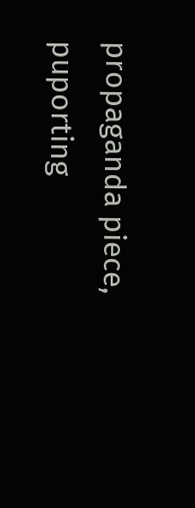propaganda piece, puporting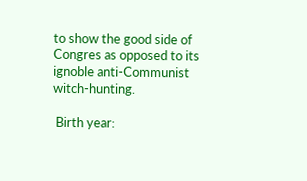to show the good side of Congres as opposed to its ignoble anti-Communist witch-hunting.

 Birth year: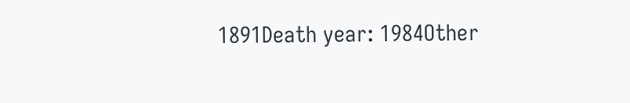1891Death year: 1984Other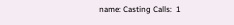name: Casting Calls:  1